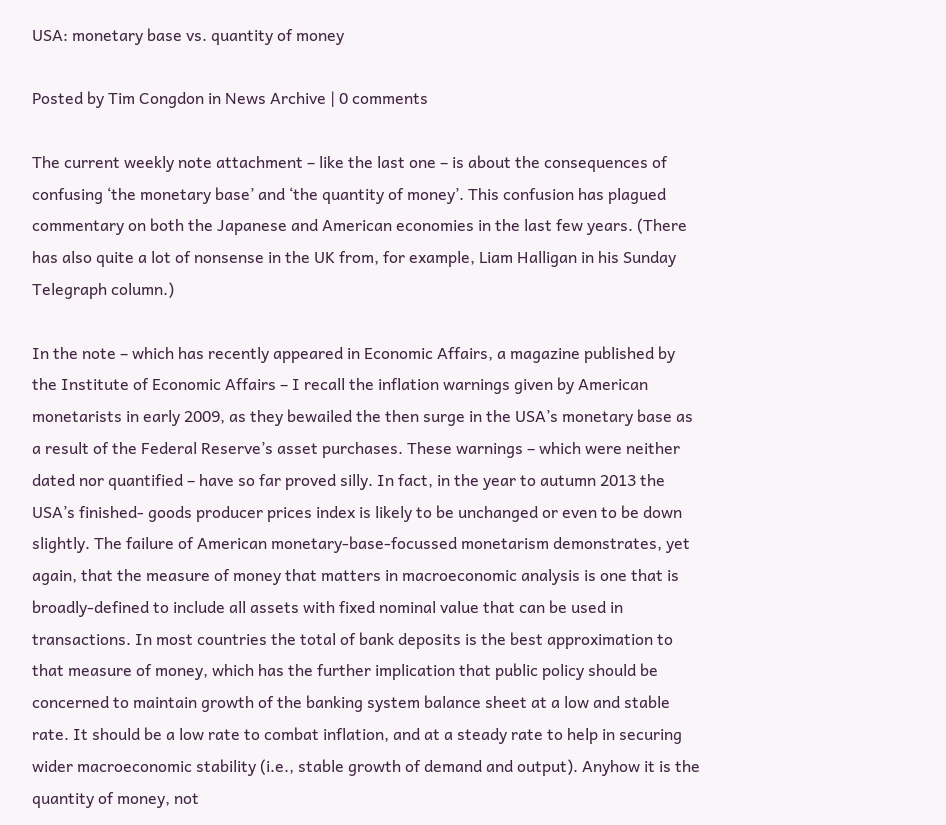USA: monetary base vs. quantity of money

Posted by Tim Congdon in News Archive | 0 comments

The current weekly note attachment – like the last one – is about the consequences of confusing ‘the monetary base’ and ‘the quantity of money’. This confusion has plagued commentary on both the Japanese and American economies in the last few years. (There has also quite a lot of nonsense in the UK from, for example, Liam Halligan in his Sunday Telegraph column.)

In the note – which has recently appeared in Economic Affairs, a magazine published by the Institute of Economic Affairs – I recall the inflation warnings given by American monetarists in early 2009, as they bewailed the then surge in the USA’s monetary base as a result of the Federal Reserve’s asset purchases. These warnings – which were neither dated nor quantified – have so far proved silly. In fact, in the year to autumn 2013 the USA’s finished- goods producer prices index is likely to be unchanged or even to be down slightly. The failure of American monetary-base-focussed monetarism demonstrates, yet again, that the measure of money that matters in macroeconomic analysis is one that is broadly-defined to include all assets with fixed nominal value that can be used in transactions. In most countries the total of bank deposits is the best approximation to that measure of money, which has the further implication that public policy should be concerned to maintain growth of the banking system balance sheet at a low and stable rate. It should be a low rate to combat inflation, and at a steady rate to help in securing wider macroeconomic stability (i.e., stable growth of demand and output). Anyhow it is the quantity of money, not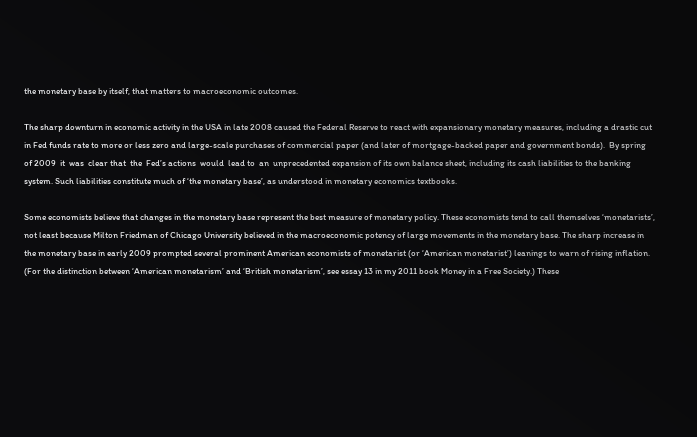the monetary base by itself, that matters to macroeconomic outcomes.

The sharp downturn in economic activity in the USA in late 2008 caused the Federal Reserve to react with expansionary monetary measures, including a drastic cut in Fed funds rate to more or less zero and large-scale purchases of commercial paper (and later of mortgage-backed paper and government bonds).  By spring of 2009  it  was  clear that  the  Fed’s actions  would  lead to  an  unprecedented expansion of its own balance sheet, including its cash liabilities to the banking system. Such liabilities constitute much of ‘the monetary base’, as understood in monetary economics textbooks.

Some economists believe that changes in the monetary base represent the best measure of monetary policy. These economists tend to call themselves ‘monetarists’, not least because Milton Friedman of Chicago University believed in the macroeconomic potency of large movements in the monetary base. The sharp increase in the monetary base in early 2009 prompted several prominent American economists of monetarist (or ‘American monetarist’) leanings to warn of rising inflation. (For the distinction between ‘American monetarism’ and ‘British monetarism’, see essay 13 in my 2011 book Money in a Free Society.) These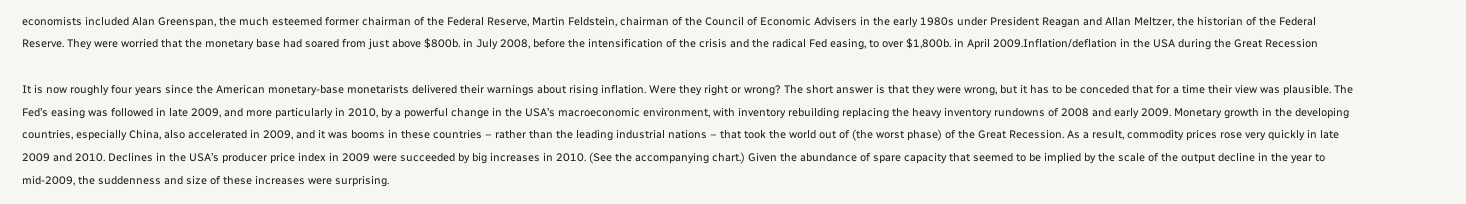economists included Alan Greenspan, the much esteemed former chairman of the Federal Reserve, Martin Feldstein, chairman of the Council of Economic Advisers in the early 1980s under President Reagan and Allan Meltzer, the historian of the Federal Reserve. They were worried that the monetary base had soared from just above $800b. in July 2008, before the intensification of the crisis and the radical Fed easing, to over $1,800b. in April 2009.Inflation/deflation in the USA during the Great Recession

It is now roughly four years since the American monetary-base monetarists delivered their warnings about rising inflation. Were they right or wrong? The short answer is that they were wrong, but it has to be conceded that for a time their view was plausible. The Fed’s easing was followed in late 2009, and more particularly in 2010, by a powerful change in the USA’s macroeconomic environment, with inventory rebuilding replacing the heavy inventory rundowns of 2008 and early 2009. Monetary growth in the developing countries, especially China, also accelerated in 2009, and it was booms in these countries – rather than the leading industrial nations – that took the world out of (the worst phase) of the Great Recession. As a result, commodity prices rose very quickly in late 2009 and 2010. Declines in the USA’s producer price index in 2009 were succeeded by big increases in 2010. (See the accompanying chart.) Given the abundance of spare capacity that seemed to be implied by the scale of the output decline in the year to mid-2009, the suddenness and size of these increases were surprising.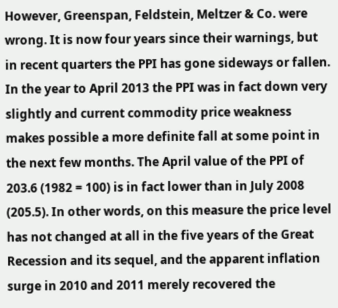However, Greenspan, Feldstein, Meltzer & Co. were wrong. It is now four years since their warnings, but in recent quarters the PPI has gone sideways or fallen. In the year to April 2013 the PPI was in fact down very slightly and current commodity price weakness makes possible a more definite fall at some point in the next few months. The April value of the PPI of 203.6 (1982 = 100) is in fact lower than in July 2008 (205.5). In other words, on this measure the price level has not changed at all in the five years of the Great Recession and its sequel, and the apparent inflation surge in 2010 and 2011 merely recovered the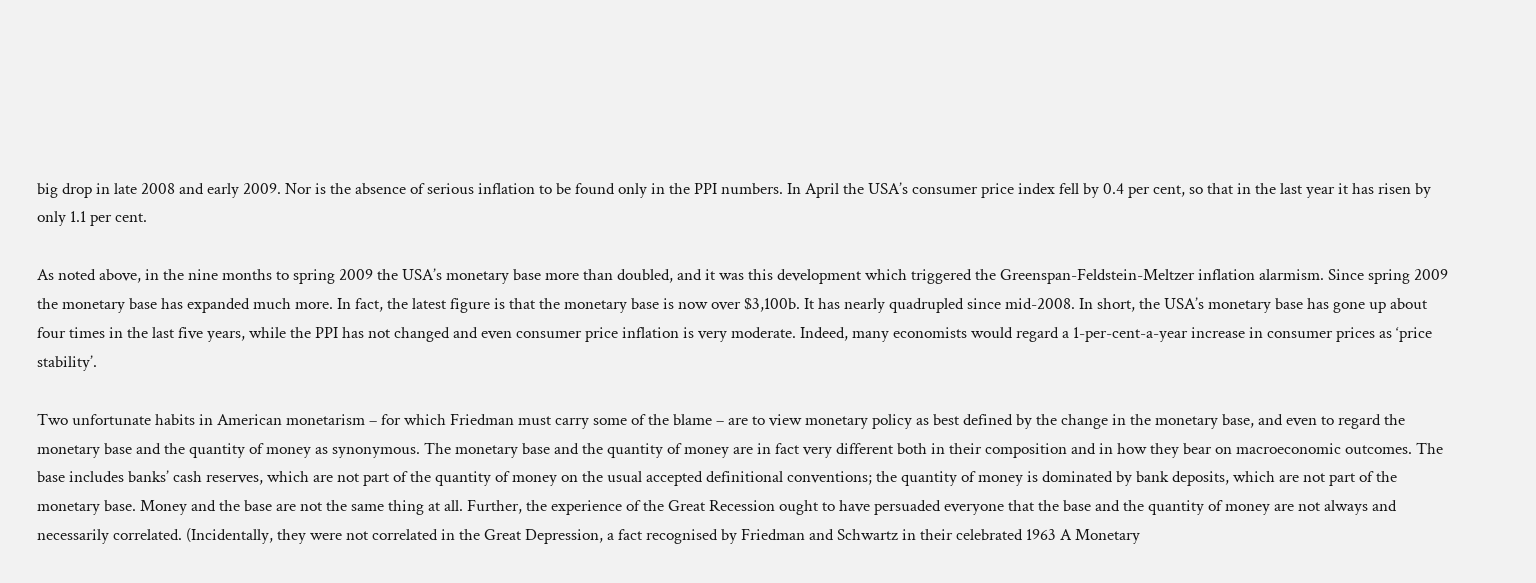big drop in late 2008 and early 2009. Nor is the absence of serious inflation to be found only in the PPI numbers. In April the USA’s consumer price index fell by 0.4 per cent, so that in the last year it has risen by only 1.1 per cent.

As noted above, in the nine months to spring 2009 the USA’s monetary base more than doubled, and it was this development which triggered the Greenspan-Feldstein-Meltzer inflation alarmism. Since spring 2009 the monetary base has expanded much more. In fact, the latest figure is that the monetary base is now over $3,100b. It has nearly quadrupled since mid-2008. In short, the USA’s monetary base has gone up about four times in the last five years, while the PPI has not changed and even consumer price inflation is very moderate. Indeed, many economists would regard a 1-per-cent-a-year increase in consumer prices as ‘price stability’.

Two unfortunate habits in American monetarism – for which Friedman must carry some of the blame – are to view monetary policy as best defined by the change in the monetary base, and even to regard the monetary base and the quantity of money as synonymous. The monetary base and the quantity of money are in fact very different both in their composition and in how they bear on macroeconomic outcomes. The base includes banks’ cash reserves, which are not part of the quantity of money on the usual accepted definitional conventions; the quantity of money is dominated by bank deposits, which are not part of the monetary base. Money and the base are not the same thing at all. Further, the experience of the Great Recession ought to have persuaded everyone that the base and the quantity of money are not always and necessarily correlated. (Incidentally, they were not correlated in the Great Depression, a fact recognised by Friedman and Schwartz in their celebrated 1963 A Monetary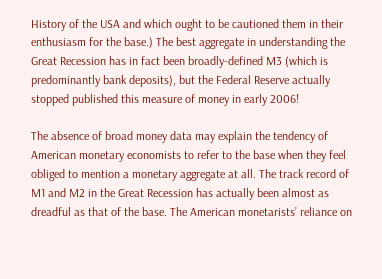History of the USA and which ought to be cautioned them in their enthusiasm for the base.) The best aggregate in understanding the Great Recession has in fact been broadly-defined M3 (which is predominantly bank deposits), but the Federal Reserve actually stopped published this measure of money in early 2006!

The absence of broad money data may explain the tendency of American monetary economists to refer to the base when they feel obliged to mention a monetary aggregate at all. The track record of M1 and M2 in the Great Recession has actually been almost as dreadful as that of the base. The American monetarists’ reliance on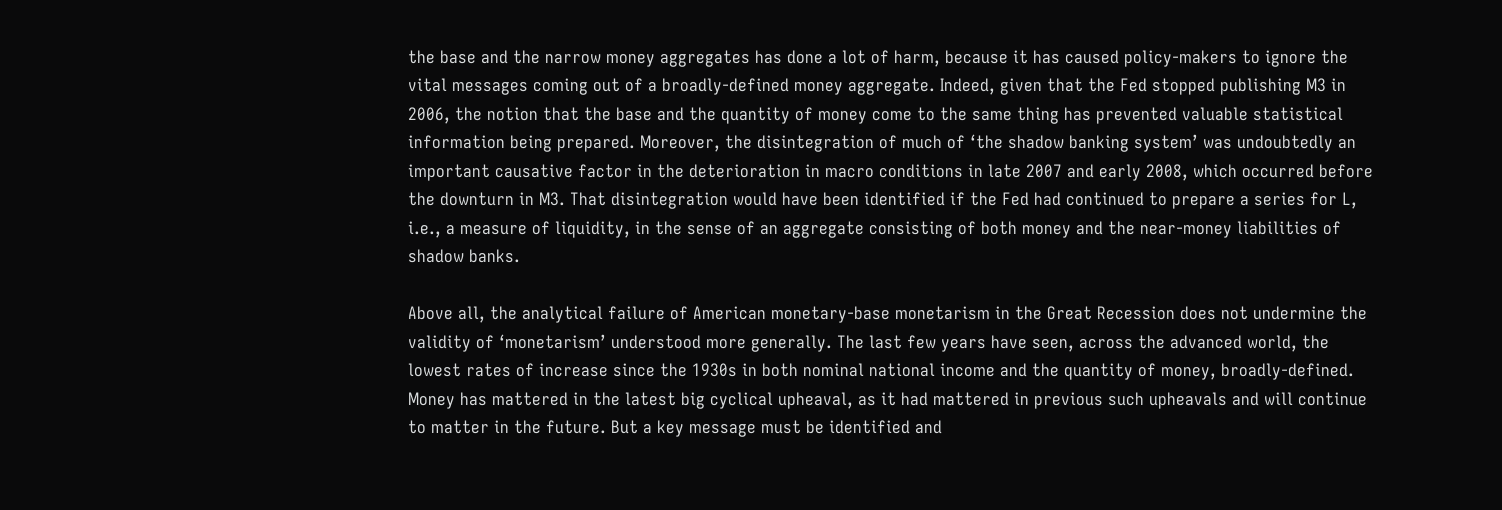the base and the narrow money aggregates has done a lot of harm, because it has caused policy-makers to ignore the vital messages coming out of a broadly-defined money aggregate. Indeed, given that the Fed stopped publishing M3 in 2006, the notion that the base and the quantity of money come to the same thing has prevented valuable statistical information being prepared. Moreover, the disintegration of much of ‘the shadow banking system’ was undoubtedly an important causative factor in the deterioration in macro conditions in late 2007 and early 2008, which occurred before the downturn in M3. That disintegration would have been identified if the Fed had continued to prepare a series for L, i.e., a measure of liquidity, in the sense of an aggregate consisting of both money and the near-money liabilities of shadow banks.

Above all, the analytical failure of American monetary-base monetarism in the Great Recession does not undermine the validity of ‘monetarism’ understood more generally. The last few years have seen, across the advanced world, the lowest rates of increase since the 1930s in both nominal national income and the quantity of money, broadly-defined. Money has mattered in the latest big cyclical upheaval, as it had mattered in previous such upheavals and will continue to matter in the future. But a key message must be identified and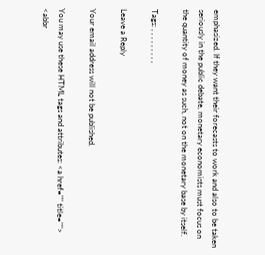emphasized. If they want their forecasts to work and also to be taken seriously in the public debate, monetary economists must focus on the quantity of money as such, not on the monetary base by itself.

Tags: , , , , , , , , ,

Leave a Reply

Your email address will not be published.

You may use these HTML tags and attributes: <a href="" title=""> <abbr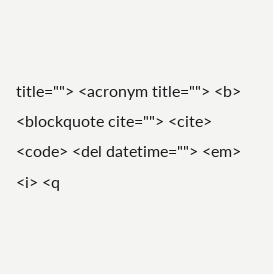title=""> <acronym title=""> <b> <blockquote cite=""> <cite> <code> <del datetime=""> <em> <i> <q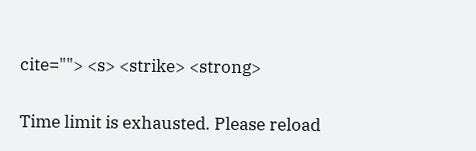cite=""> <s> <strike> <strong>

Time limit is exhausted. Please reload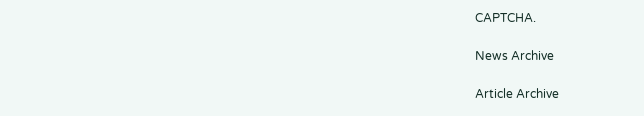CAPTCHA.

News Archive

Article Archive